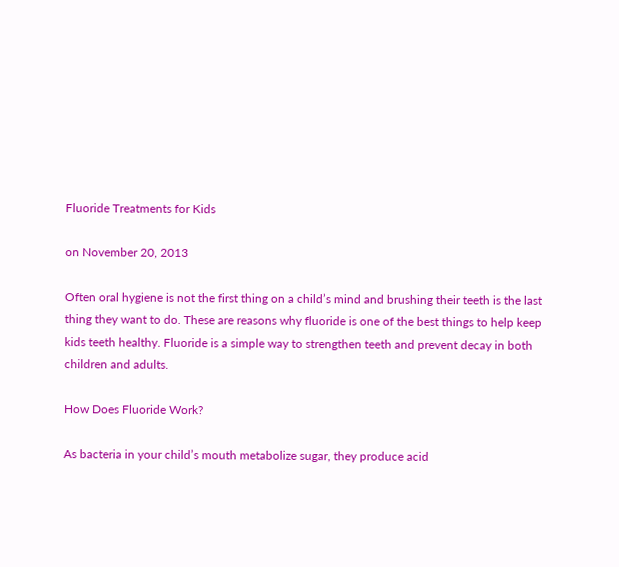Fluoride Treatments for Kids

on November 20, 2013

Often oral hygiene is not the first thing on a child’s mind and brushing their teeth is the last thing they want to do. These are reasons why fluoride is one of the best things to help keep kids teeth healthy. Fluoride is a simple way to strengthen teeth and prevent decay in both children and adults.

How Does Fluoride Work?

As bacteria in your child’s mouth metabolize sugar, they produce acid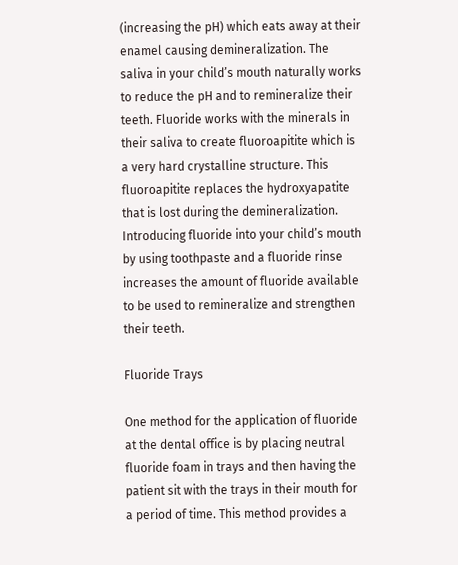(increasing the pH) which eats away at their enamel causing demineralization. The saliva in your child’s mouth naturally works to reduce the pH and to remineralize their teeth. Fluoride works with the minerals in their saliva to create fluoroapitite which is a very hard crystalline structure. This fluoroapitite replaces the hydroxyapatite that is lost during the demineralization. Introducing fluoride into your child’s mouth by using toothpaste and a fluoride rinse increases the amount of fluoride available to be used to remineralize and strengthen their teeth.

Fluoride Trays

One method for the application of fluoride at the dental office is by placing neutral fluoride foam in trays and then having the patient sit with the trays in their mouth for a period of time. This method provides a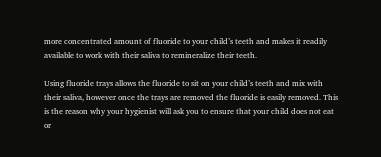more concentrated amount of fluoride to your child’s teeth and makes it readily available to work with their saliva to remineralize their teeth.

Using fluoride trays allows the fluoride to sit on your child’s teeth and mix with their saliva, however once the trays are removed the fluoride is easily removed. This is the reason why your hygienist will ask you to ensure that your child does not eat or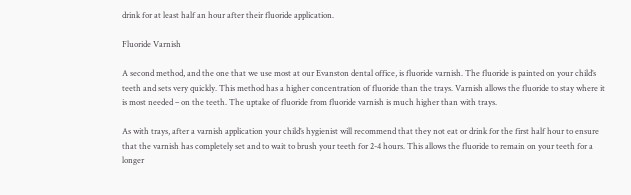drink for at least half an hour after their fluoride application.

Fluoride Varnish

A second method, and the one that we use most at our Evanston dental office, is fluoride varnish. The fluoride is painted on your child’s teeth and sets very quickly. This method has a higher concentration of fluoride than the trays. Varnish allows the fluoride to stay where it is most needed – on the teeth. The uptake of fluoride from fluoride varnish is much higher than with trays.

As with trays, after a varnish application your child’s hygienist will recommend that they not eat or drink for the first half hour to ensure that the varnish has completely set and to wait to brush your teeth for 2-4 hours. This allows the fluoride to remain on your teeth for a longer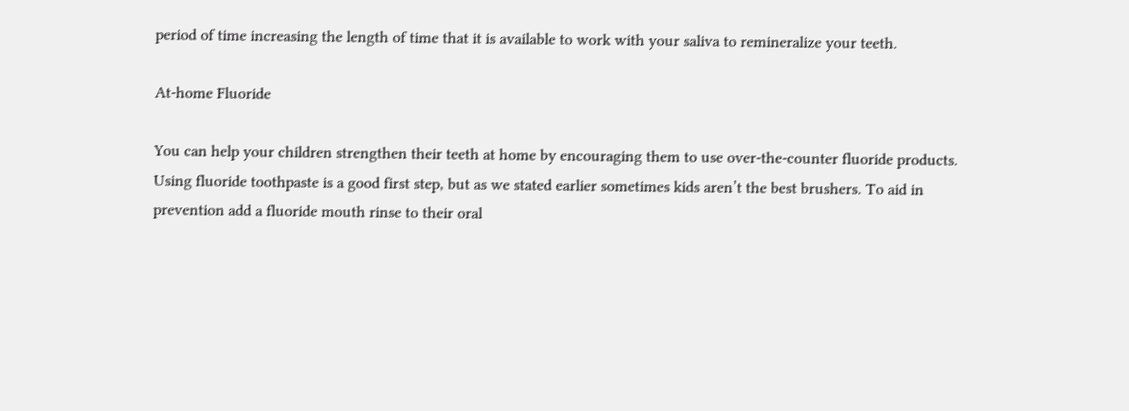period of time increasing the length of time that it is available to work with your saliva to remineralize your teeth.

At-home Fluoride

You can help your children strengthen their teeth at home by encouraging them to use over-the-counter fluoride products. Using fluoride toothpaste is a good first step, but as we stated earlier sometimes kids aren’t the best brushers. To aid in prevention add a fluoride mouth rinse to their oral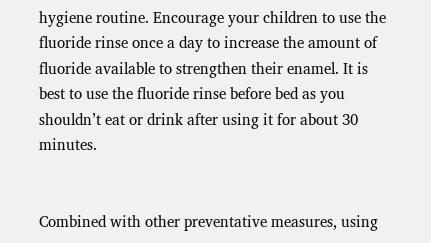hygiene routine. Encourage your children to use the fluoride rinse once a day to increase the amount of fluoride available to strengthen their enamel. It is best to use the fluoride rinse before bed as you shouldn’t eat or drink after using it for about 30 minutes.


Combined with other preventative measures, using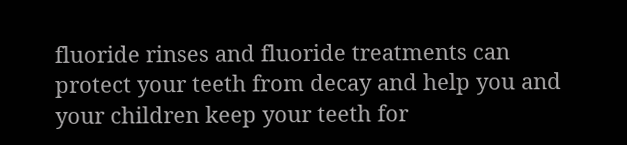fluoride rinses and fluoride treatments can protect your teeth from decay and help you and your children keep your teeth for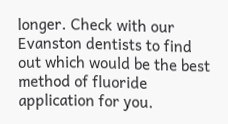longer. Check with our Evanston dentists to find out which would be the best method of fluoride application for you.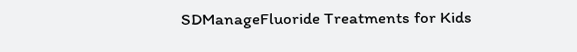SDManageFluoride Treatments for Kids